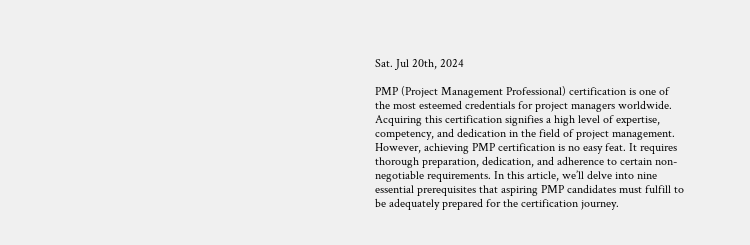Sat. Jul 20th, 2024

PMP (Project Management Professional) certification is one of the most esteemed credentials for project managers worldwide. Acquiring this certification signifies a high level of expertise, competency, and dedication in the field of project management. However, achieving PMP certification is no easy feat. It requires thorough preparation, dedication, and adherence to certain non-negotiable requirements. In this article, we’ll delve into nine essential prerequisites that aspiring PMP candidates must fulfill to be adequately prepared for the certification journey.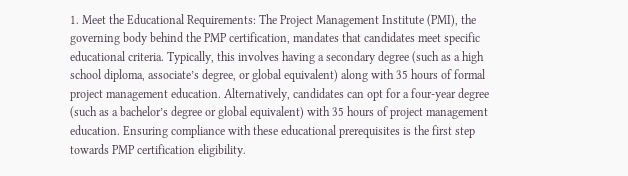1. Meet the Educational Requirements: The Project Management Institute (PMI), the governing body behind the PMP certification, mandates that candidates meet specific educational criteria. Typically, this involves having a secondary degree (such as a high school diploma, associate’s degree, or global equivalent) along with 35 hours of formal project management education. Alternatively, candidates can opt for a four-year degree (such as a bachelor’s degree or global equivalent) with 35 hours of project management education. Ensuring compliance with these educational prerequisites is the first step towards PMP certification eligibility.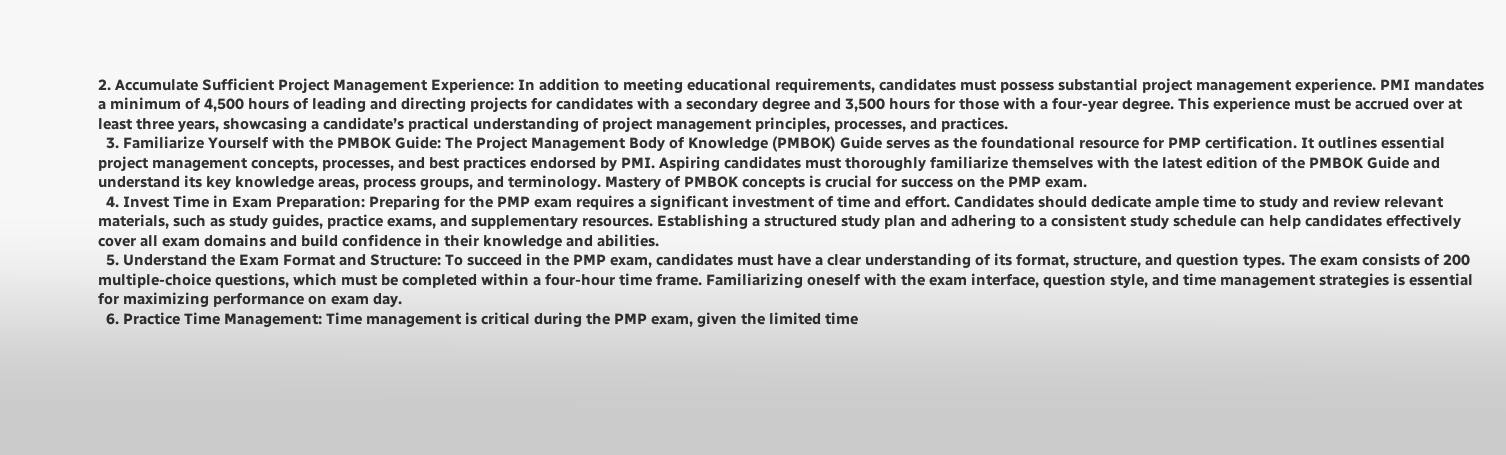2. Accumulate Sufficient Project Management Experience: In addition to meeting educational requirements, candidates must possess substantial project management experience. PMI mandates a minimum of 4,500 hours of leading and directing projects for candidates with a secondary degree and 3,500 hours for those with a four-year degree. This experience must be accrued over at least three years, showcasing a candidate’s practical understanding of project management principles, processes, and practices.
  3. Familiarize Yourself with the PMBOK Guide: The Project Management Body of Knowledge (PMBOK) Guide serves as the foundational resource for PMP certification. It outlines essential project management concepts, processes, and best practices endorsed by PMI. Aspiring candidates must thoroughly familiarize themselves with the latest edition of the PMBOK Guide and understand its key knowledge areas, process groups, and terminology. Mastery of PMBOK concepts is crucial for success on the PMP exam.
  4. Invest Time in Exam Preparation: Preparing for the PMP exam requires a significant investment of time and effort. Candidates should dedicate ample time to study and review relevant materials, such as study guides, practice exams, and supplementary resources. Establishing a structured study plan and adhering to a consistent study schedule can help candidates effectively cover all exam domains and build confidence in their knowledge and abilities.
  5. Understand the Exam Format and Structure: To succeed in the PMP exam, candidates must have a clear understanding of its format, structure, and question types. The exam consists of 200 multiple-choice questions, which must be completed within a four-hour time frame. Familiarizing oneself with the exam interface, question style, and time management strategies is essential for maximizing performance on exam day.
  6. Practice Time Management: Time management is critical during the PMP exam, given the limited time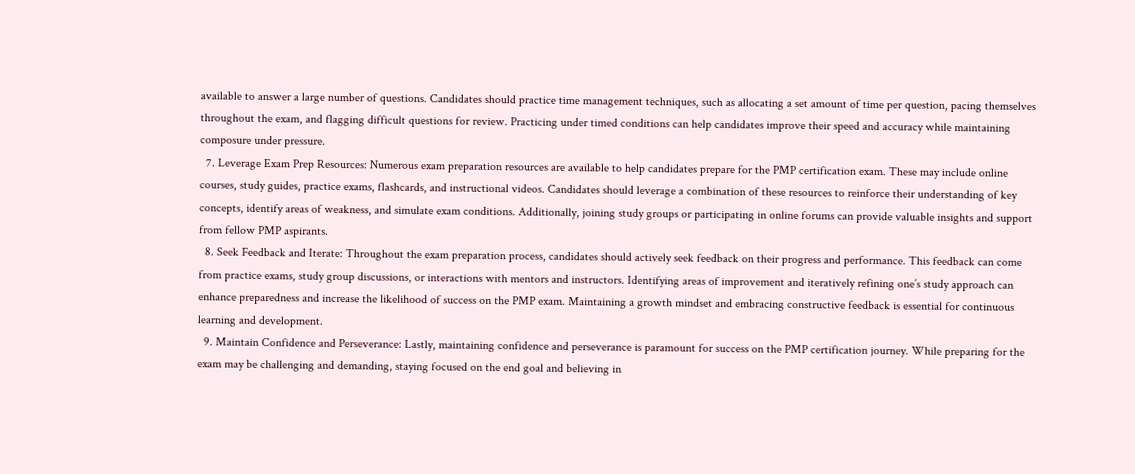available to answer a large number of questions. Candidates should practice time management techniques, such as allocating a set amount of time per question, pacing themselves throughout the exam, and flagging difficult questions for review. Practicing under timed conditions can help candidates improve their speed and accuracy while maintaining composure under pressure.
  7. Leverage Exam Prep Resources: Numerous exam preparation resources are available to help candidates prepare for the PMP certification exam. These may include online courses, study guides, practice exams, flashcards, and instructional videos. Candidates should leverage a combination of these resources to reinforce their understanding of key concepts, identify areas of weakness, and simulate exam conditions. Additionally, joining study groups or participating in online forums can provide valuable insights and support from fellow PMP aspirants.
  8. Seek Feedback and Iterate: Throughout the exam preparation process, candidates should actively seek feedback on their progress and performance. This feedback can come from practice exams, study group discussions, or interactions with mentors and instructors. Identifying areas of improvement and iteratively refining one’s study approach can enhance preparedness and increase the likelihood of success on the PMP exam. Maintaining a growth mindset and embracing constructive feedback is essential for continuous learning and development.
  9. Maintain Confidence and Perseverance: Lastly, maintaining confidence and perseverance is paramount for success on the PMP certification journey. While preparing for the exam may be challenging and demanding, staying focused on the end goal and believing in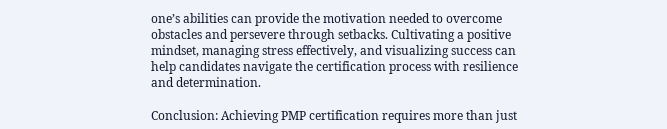one’s abilities can provide the motivation needed to overcome obstacles and persevere through setbacks. Cultivating a positive mindset, managing stress effectively, and visualizing success can help candidates navigate the certification process with resilience and determination.

Conclusion: Achieving PMP certification requires more than just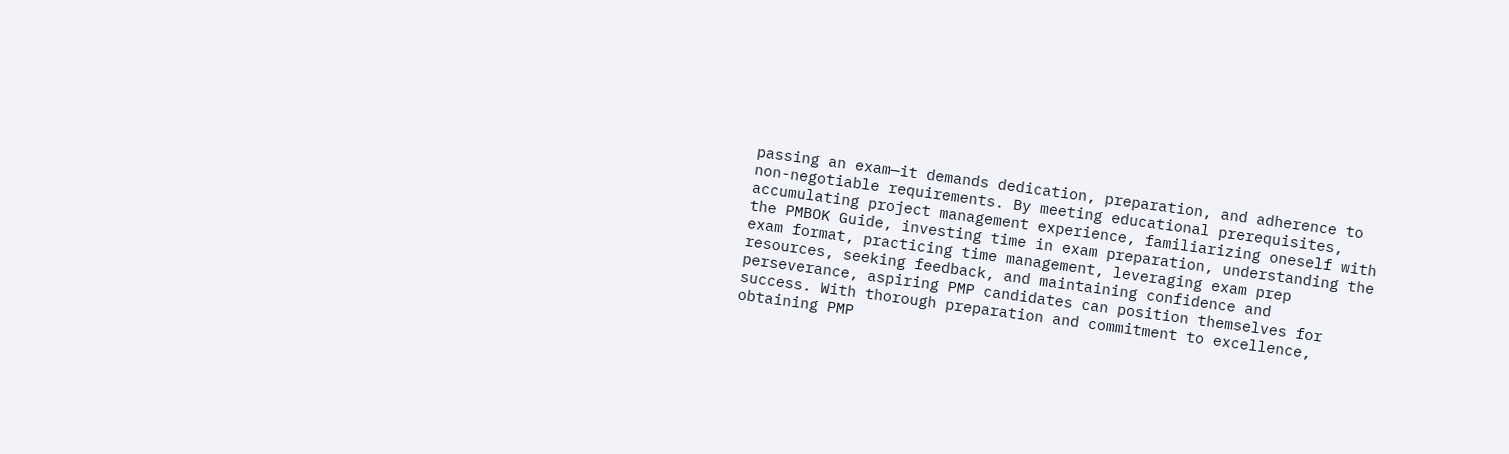passing an exam—it demands dedication, preparation, and adherence to non-negotiable requirements. By meeting educational prerequisites, accumulating project management experience, familiarizing oneself with the PMBOK Guide, investing time in exam preparation, understanding the exam format, practicing time management, leveraging exam prep resources, seeking feedback, and maintaining confidence and perseverance, aspiring PMP candidates can position themselves for success. With thorough preparation and commitment to excellence, obtaining PMP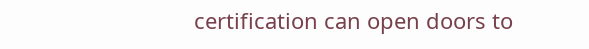certification can open doors to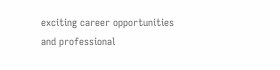exciting career opportunities and professional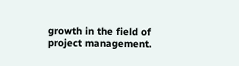growth in the field of project management.